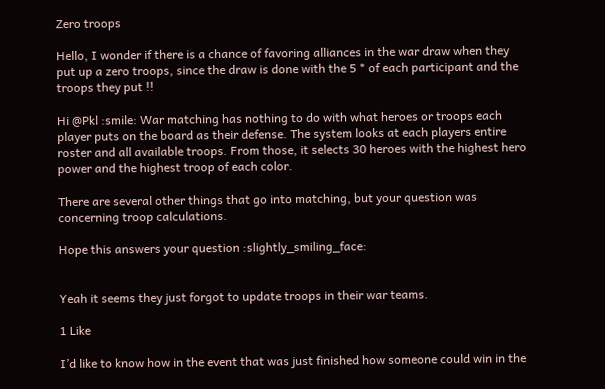Zero troops

Hello, I wonder if there is a chance of favoring alliances in the war draw when they put up a zero troops, since the draw is done with the 5 * of each participant and the troops they put !!

Hi @Pkl :smile: War matching has nothing to do with what heroes or troops each player puts on the board as their defense. The system looks at each players entire roster and all available troops. From those, it selects 30 heroes with the highest hero power and the highest troop of each color.

There are several other things that go into matching, but your question was concerning troop calculations.

Hope this answers your question :slightly_smiling_face:


Yeah it seems they just forgot to update troops in their war teams.

1 Like

I’d like to know how in the event that was just finished how someone could win in the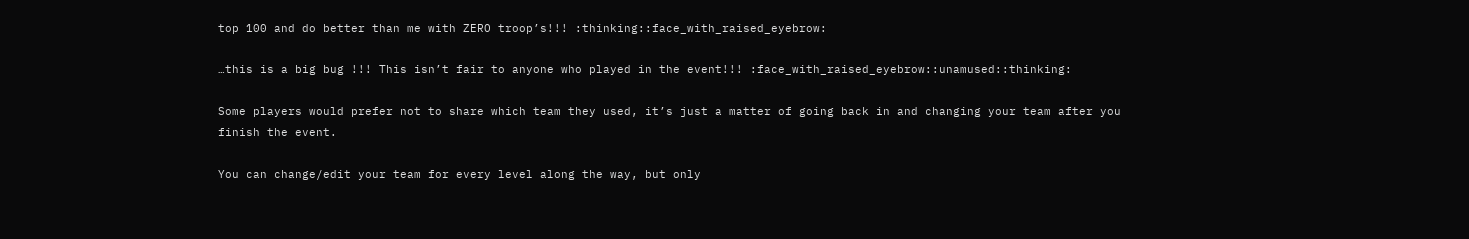top 100 and do better than me with ZERO troop’s!!! :thinking::face_with_raised_eyebrow:

…this is a big bug !!! This isn’t fair to anyone who played in the event!!! :face_with_raised_eyebrow::unamused::thinking:

Some players would prefer not to share which team they used, it’s just a matter of going back in and changing your team after you finish the event.

You can change/edit your team for every level along the way, but only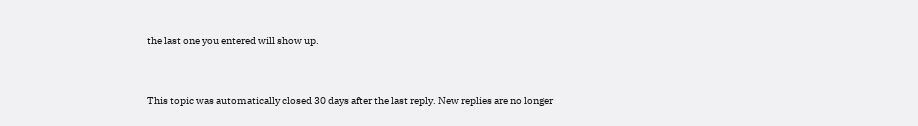the last one you entered will show up.


This topic was automatically closed 30 days after the last reply. New replies are no longer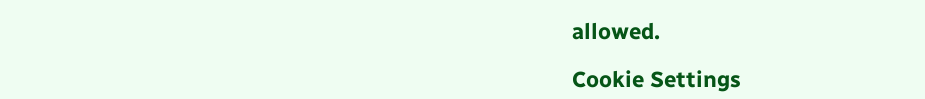allowed.

Cookie Settings